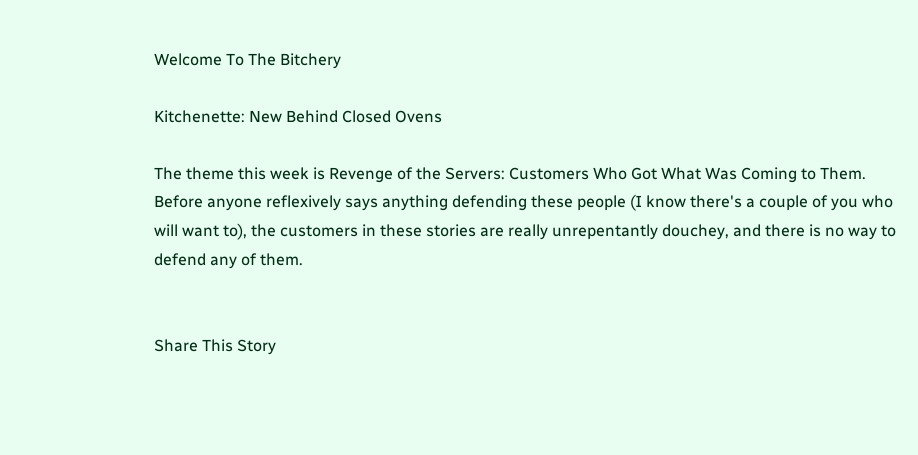Welcome To The Bitchery

Kitchenette: New Behind Closed Ovens

The theme this week is Revenge of the Servers: Customers Who Got What Was Coming to Them. Before anyone reflexively says anything defending these people (I know there's a couple of you who will want to), the customers in these stories are really unrepentantly douchey, and there is no way to defend any of them.


Share This Story